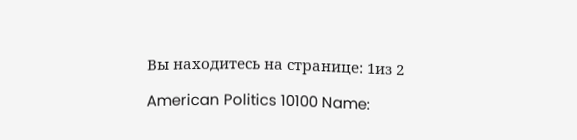Вы находитесь на странице: 1из 2

American Politics 10100 Name: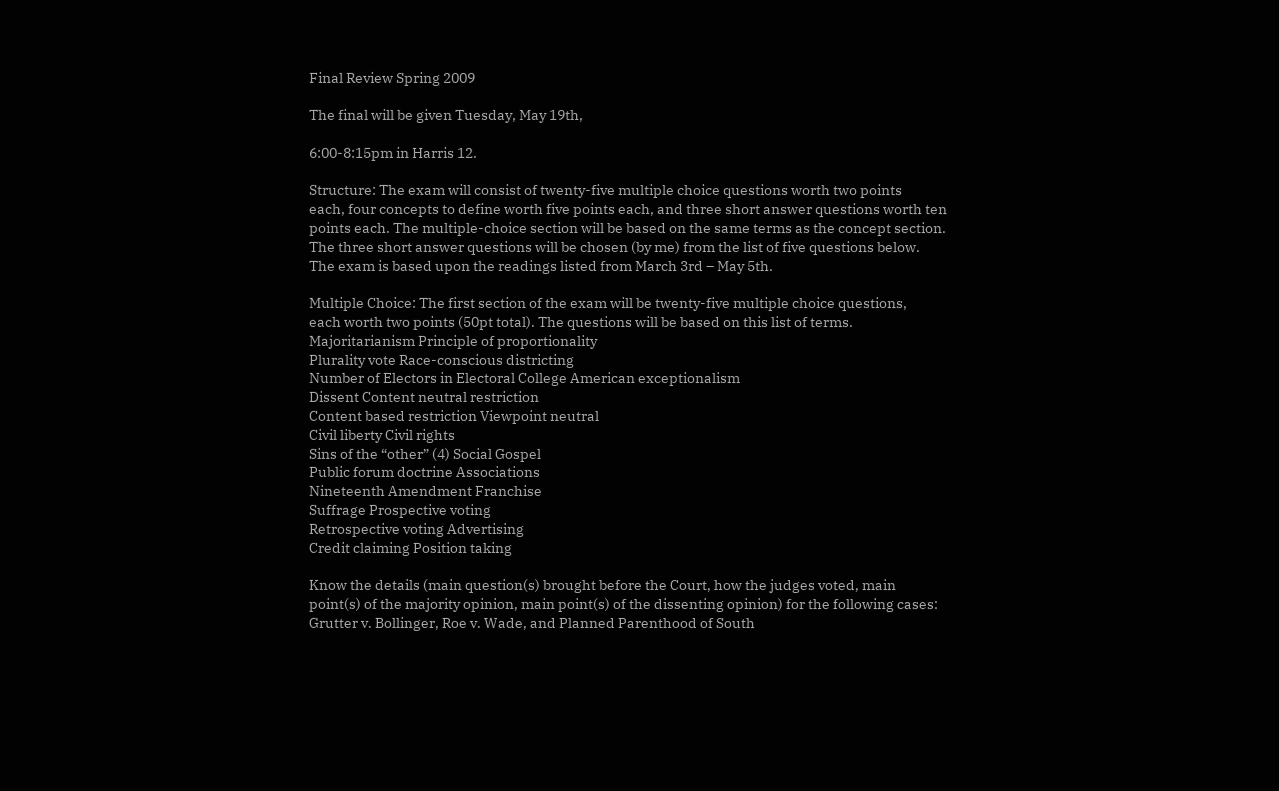Final Review Spring 2009

The final will be given Tuesday, May 19th,

6:00-8:15pm in Harris 12.

Structure: The exam will consist of twenty-five multiple choice questions worth two points
each, four concepts to define worth five points each, and three short answer questions worth ten
points each. The multiple-choice section will be based on the same terms as the concept section.
The three short answer questions will be chosen (by me) from the list of five questions below.
The exam is based upon the readings listed from March 3rd – May 5th.

Multiple Choice: The first section of the exam will be twenty-five multiple choice questions,
each worth two points (50pt total). The questions will be based on this list of terms.
Majoritarianism Principle of proportionality
Plurality vote Race-conscious districting
Number of Electors in Electoral College American exceptionalism
Dissent Content neutral restriction
Content based restriction Viewpoint neutral
Civil liberty Civil rights
Sins of the “other” (4) Social Gospel
Public forum doctrine Associations
Nineteenth Amendment Franchise
Suffrage Prospective voting
Retrospective voting Advertising
Credit claiming Position taking

Know the details (main question(s) brought before the Court, how the judges voted, main
point(s) of the majority opinion, main point(s) of the dissenting opinion) for the following cases:
Grutter v. Bollinger, Roe v. Wade, and Planned Parenthood of South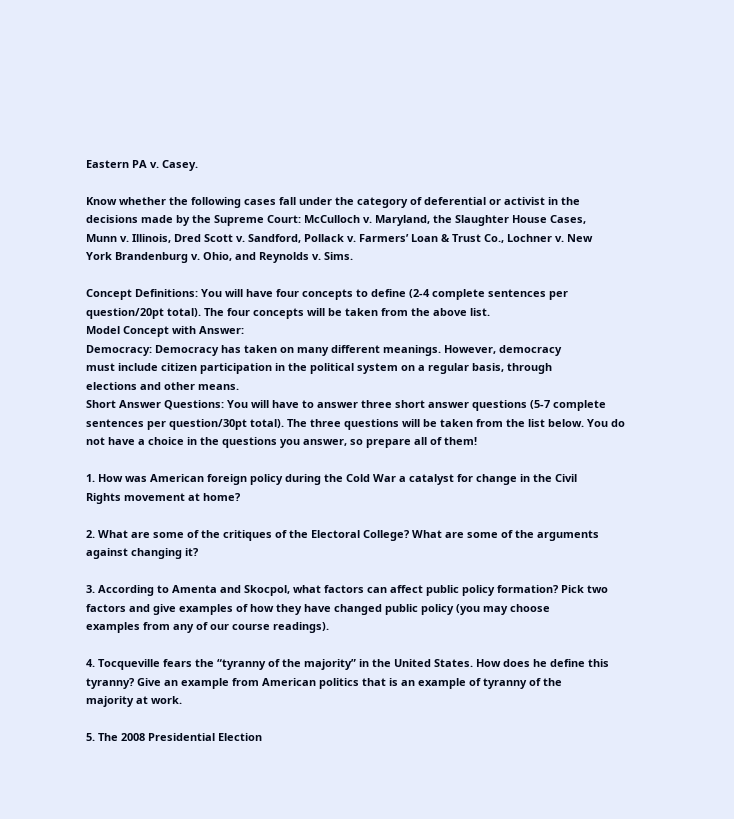Eastern PA v. Casey.

Know whether the following cases fall under the category of deferential or activist in the
decisions made by the Supreme Court: McCulloch v. Maryland, the Slaughter House Cases,
Munn v. Illinois, Dred Scott v. Sandford, Pollack v. Farmers’ Loan & Trust Co., Lochner v. New
York Brandenburg v. Ohio, and Reynolds v. Sims.

Concept Definitions: You will have four concepts to define (2-4 complete sentences per
question/20pt total). The four concepts will be taken from the above list.
Model Concept with Answer:
Democracy: Democracy has taken on many different meanings. However, democracy
must include citizen participation in the political system on a regular basis, through
elections and other means.
Short Answer Questions: You will have to answer three short answer questions (5-7 complete
sentences per question/30pt total). The three questions will be taken from the list below. You do
not have a choice in the questions you answer, so prepare all of them!

1. How was American foreign policy during the Cold War a catalyst for change in the Civil
Rights movement at home?

2. What are some of the critiques of the Electoral College? What are some of the arguments
against changing it?

3. According to Amenta and Skocpol, what factors can affect public policy formation? Pick two
factors and give examples of how they have changed public policy (you may choose
examples from any of our course readings).

4. Tocqueville fears the “tyranny of the majority” in the United States. How does he define this
tyranny? Give an example from American politics that is an example of tyranny of the
majority at work.

5. The 2008 Presidential Election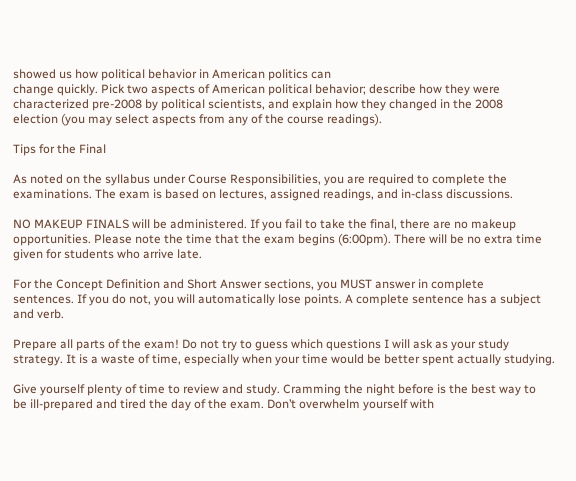showed us how political behavior in American politics can
change quickly. Pick two aspects of American political behavior; describe how they were
characterized pre-2008 by political scientists, and explain how they changed in the 2008
election (you may select aspects from any of the course readings).

Tips for the Final

As noted on the syllabus under Course Responsibilities, you are required to complete the
examinations. The exam is based on lectures, assigned readings, and in-class discussions.

NO MAKEUP FINALS will be administered. If you fail to take the final, there are no makeup
opportunities. Please note the time that the exam begins (6:00pm). There will be no extra time
given for students who arrive late.

For the Concept Definition and Short Answer sections, you MUST answer in complete
sentences. If you do not, you will automatically lose points. A complete sentence has a subject
and verb.

Prepare all parts of the exam! Do not try to guess which questions I will ask as your study
strategy. It is a waste of time, especially when your time would be better spent actually studying.

Give yourself plenty of time to review and study. Cramming the night before is the best way to
be ill-prepared and tired the day of the exam. Don’t overwhelm yourself with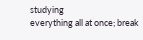studying
everything all at once; break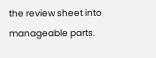the review sheet into manageable parts.